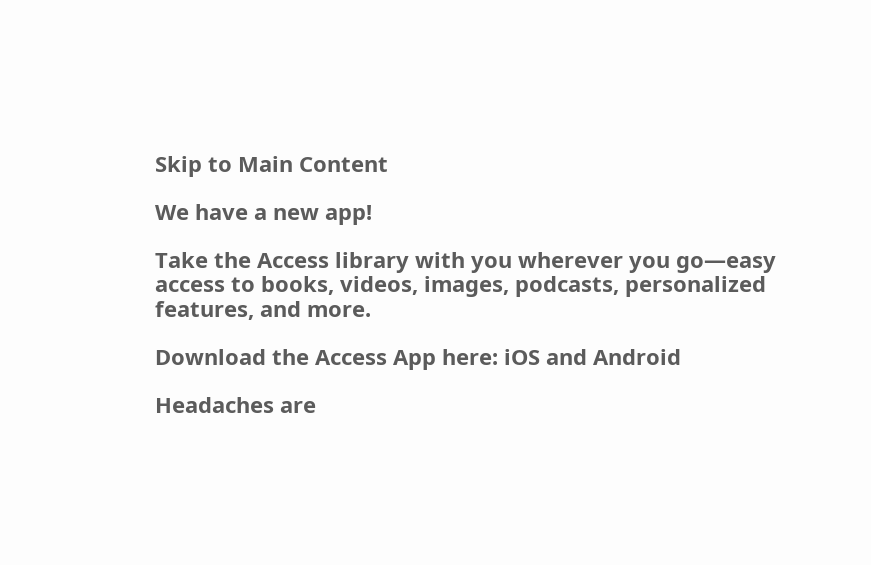Skip to Main Content

We have a new app!

Take the Access library with you wherever you go—easy access to books, videos, images, podcasts, personalized features, and more.

Download the Access App here: iOS and Android

Headaches are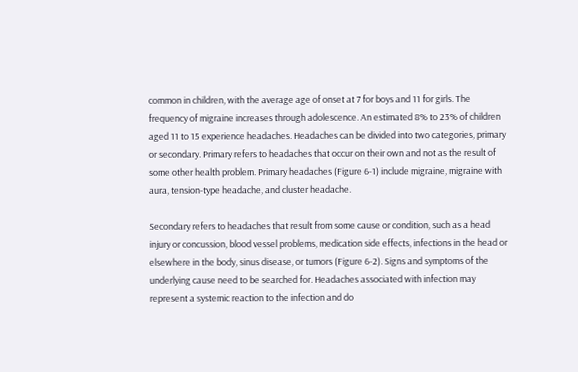common in children, with the average age of onset at 7 for boys and 11 for girls. The frequency of migraine increases through adolescence. An estimated 8% to 23% of children aged 11 to 15 experience headaches. Headaches can be divided into two categories, primary or secondary. Primary refers to headaches that occur on their own and not as the result of some other health problem. Primary headaches (Figure 6-1) include migraine, migraine with aura, tension-type headache, and cluster headache.

Secondary refers to headaches that result from some cause or condition, such as a head injury or concussion, blood vessel problems, medication side effects, infections in the head or elsewhere in the body, sinus disease, or tumors (Figure 6-2). Signs and symptoms of the underlying cause need to be searched for. Headaches associated with infection may represent a systemic reaction to the infection and do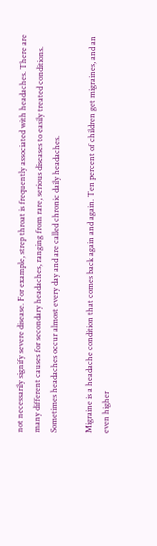not necessarily signify severe disease. For example, strep throat is frequently associated with headaches. There are many different causes for secondary headaches, ranging from rare, serious diseases to easily treated conditions. Sometimes headaches occur almost every day and are called chronic daily headaches.

Migraine is a headache condition that comes back again and again. Ten percent of children get migraines, and an even higher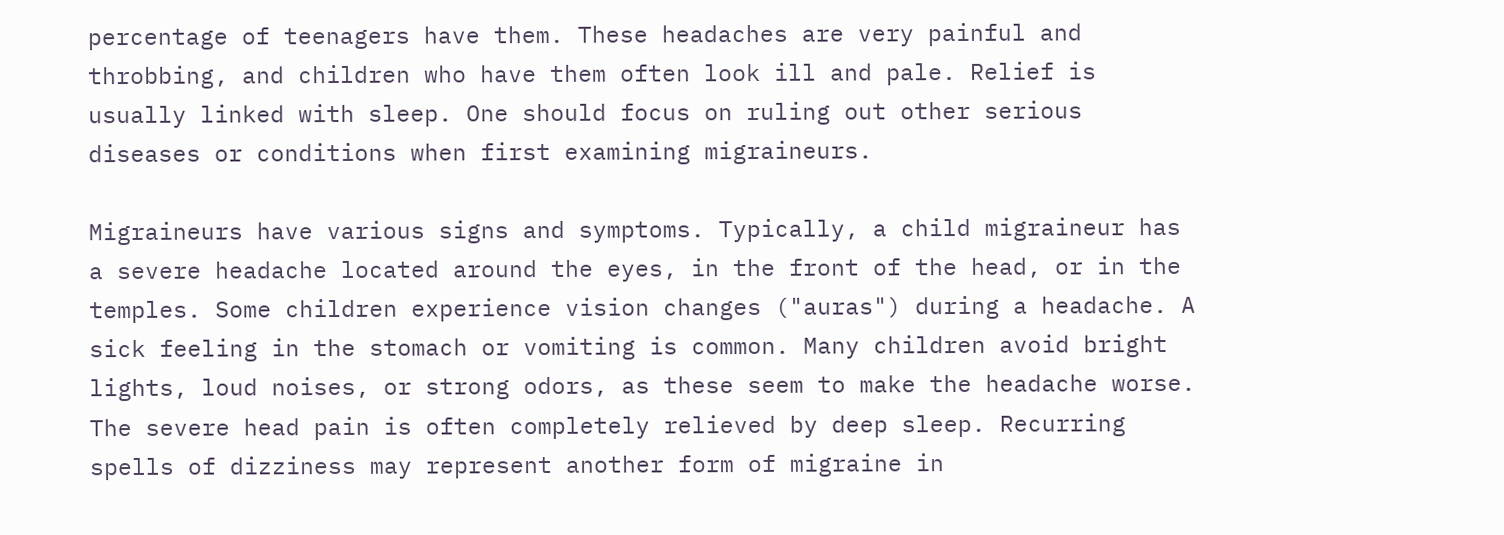percentage of teenagers have them. These headaches are very painful and throbbing, and children who have them often look ill and pale. Relief is usually linked with sleep. One should focus on ruling out other serious diseases or conditions when first examining migraineurs.

Migraineurs have various signs and symptoms. Typically, a child migraineur has a severe headache located around the eyes, in the front of the head, or in the temples. Some children experience vision changes ("auras") during a headache. A sick feeling in the stomach or vomiting is common. Many children avoid bright lights, loud noises, or strong odors, as these seem to make the headache worse. The severe head pain is often completely relieved by deep sleep. Recurring spells of dizziness may represent another form of migraine in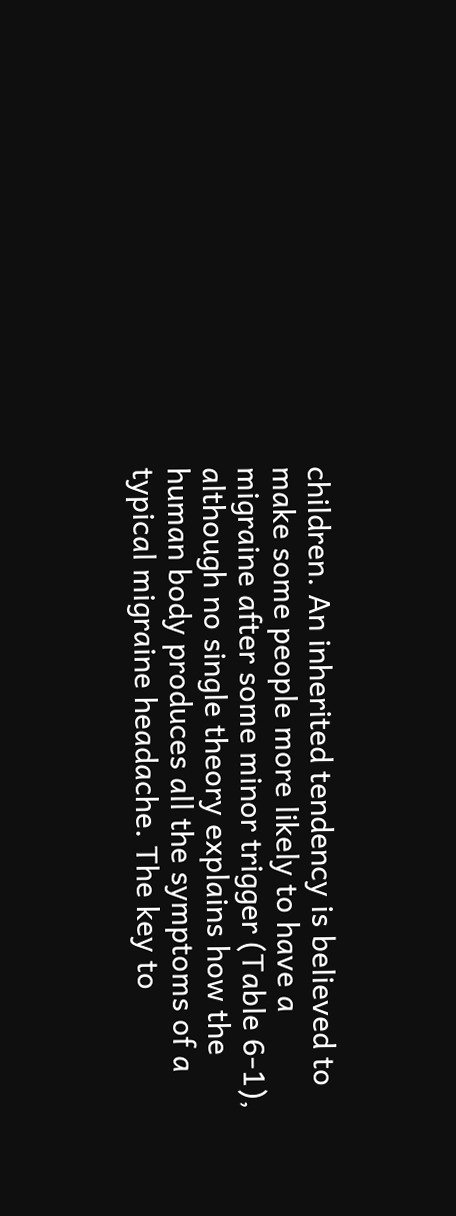children. An inherited tendency is believed to make some people more likely to have a migraine after some minor trigger (Table 6-1), although no single theory explains how the human body produces all the symptoms of a typical migraine headache. The key to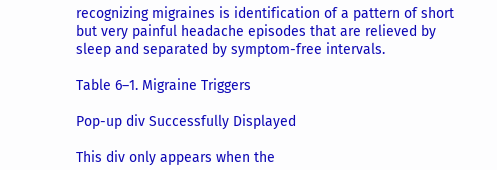recognizing migraines is identification of a pattern of short but very painful headache episodes that are relieved by sleep and separated by symptom-free intervals.

Table 6–1. Migraine Triggers

Pop-up div Successfully Displayed

This div only appears when the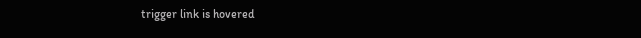trigger link is hovered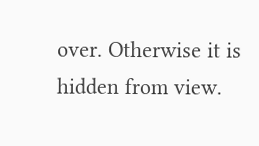over. Otherwise it is hidden from view.